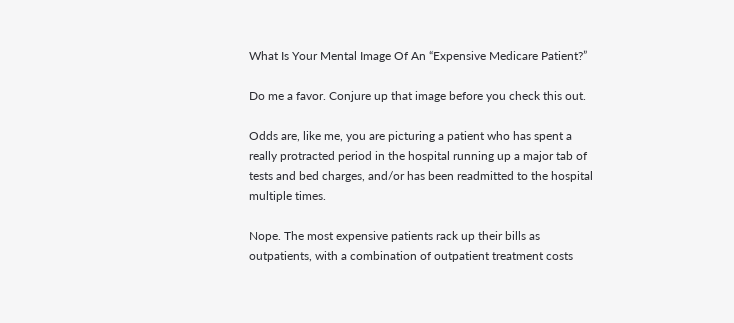What Is Your Mental Image Of An “Expensive Medicare Patient?”

Do me a favor. Conjure up that image before you check this out.

Odds are, like me, you are picturing a patient who has spent a really protracted period in the hospital running up a major tab of tests and bed charges, and/or has been readmitted to the hospital multiple times.

Nope. The most expensive patients rack up their bills as outpatients, with a combination of outpatient treatment costs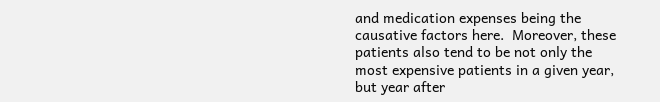and medication expenses being the causative factors here.  Moreover, these patients also tend to be not only the most expensive patients in a given year, but year after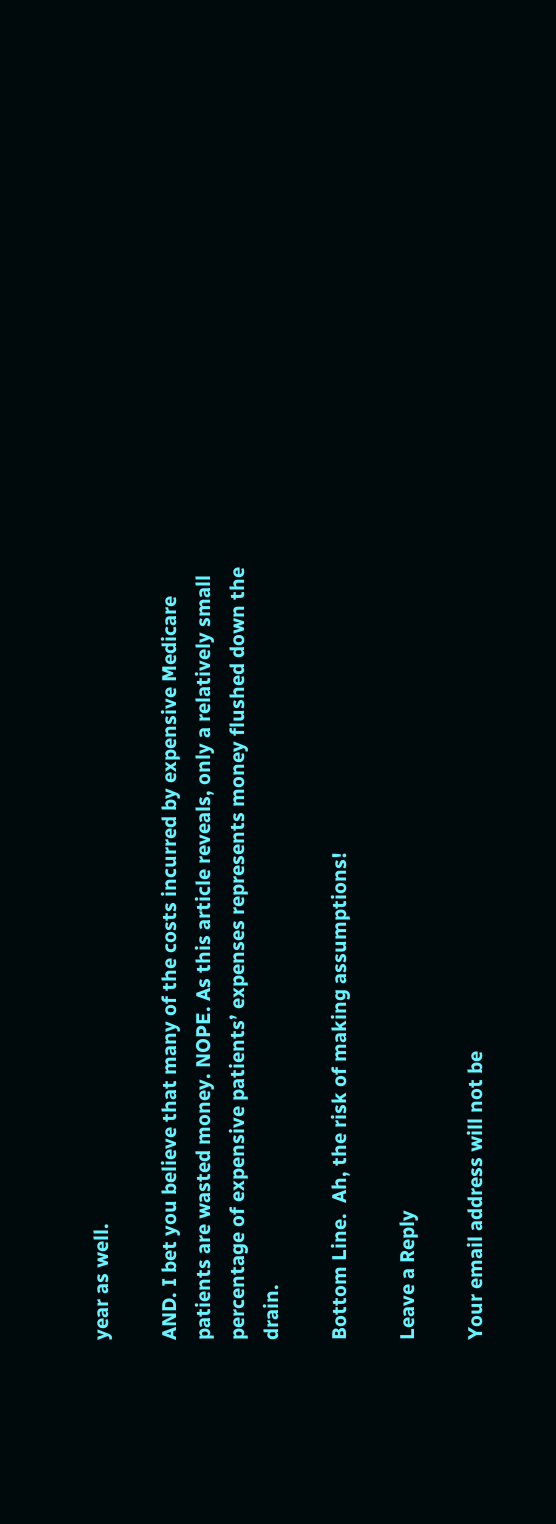year as well.

AND. I bet you believe that many of the costs incurred by expensive Medicare patients are wasted money. NOPE. As this article reveals, only a relatively small percentage of expensive patients’ expenses represents money flushed down the drain.

Bottom Line.  Ah, the risk of making assumptions!

Leave a Reply

Your email address will not be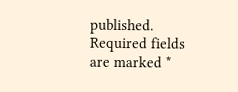published. Required fields are marked *